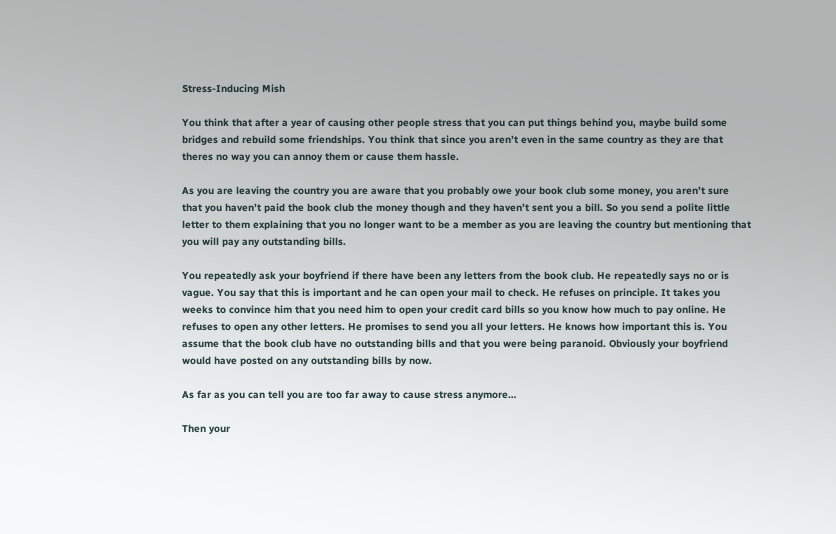Stress-Inducing Mish

You think that after a year of causing other people stress that you can put things behind you, maybe build some bridges and rebuild some friendships. You think that since you aren’t even in the same country as they are that theres no way you can annoy them or cause them hassle.

As you are leaving the country you are aware that you probably owe your book club some money, you aren’t sure that you haven’t paid the book club the money though and they haven’t sent you a bill. So you send a polite little letter to them explaining that you no longer want to be a member as you are leaving the country but mentioning that you will pay any outstanding bills.

You repeatedly ask your boyfriend if there have been any letters from the book club. He repeatedly says no or is vague. You say that this is important and he can open your mail to check. He refuses on principle. It takes you weeks to convince him that you need him to open your credit card bills so you know how much to pay online. He refuses to open any other letters. He promises to send you all your letters. He knows how important this is. You assume that the book club have no outstanding bills and that you were being paranoid. Obviously your boyfriend would have posted on any outstanding bills by now.

As far as you can tell you are too far away to cause stress anymore…

Then your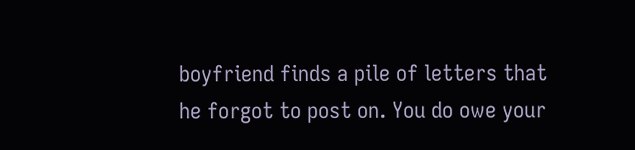boyfriend finds a pile of letters that he forgot to post on. You do owe your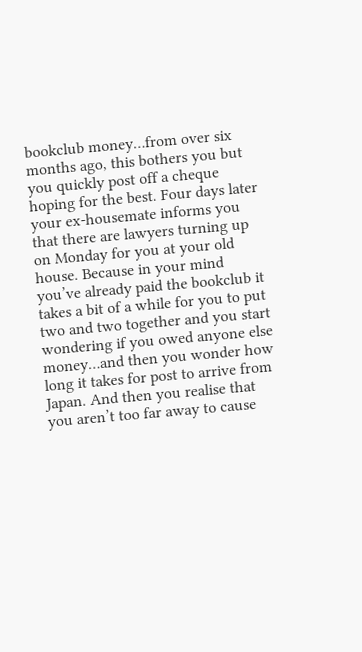bookclub money…from over six months ago, this bothers you but you quickly post off a cheque hoping for the best. Four days later your ex-housemate informs you that there are lawyers turning up on Monday for you at your old house. Because in your mind you’ve already paid the bookclub it takes a bit of a while for you to put two and two together and you start wondering if you owed anyone else money…and then you wonder how long it takes for post to arrive from Japan. And then you realise that you aren’t too far away to cause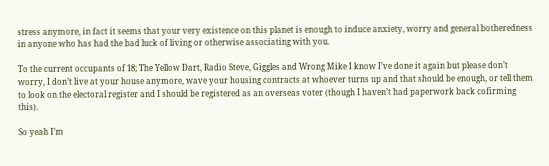stress anymore, in fact it seems that your very existence on this planet is enough to induce anxiety, worry and general botheredness in anyone who has had the bad luck of living or otherwise associating with you.

To the current occupants of 18; The Yellow Dart, Radio Steve, Giggles and Wrong Mike I know I’ve done it again but please don’t worry, I don’t live at your house anymore, wave your housing contracts at whoever turns up and that should be enough, or tell them to look on the electoral register and I should be registered as an overseas voter (though I haven’t had paperwork back cofirming this).

So yeah I’m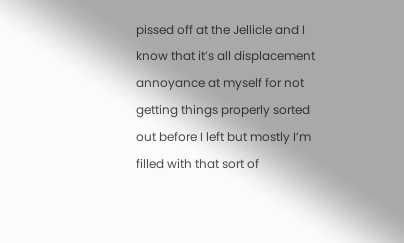pissed off at the Jellicle and I know that it’s all displacement annoyance at myself for not getting things properly sorted out before I left but mostly I’m filled with that sort of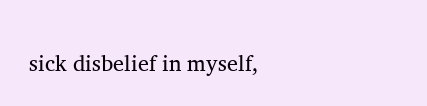sick disbelief in myself,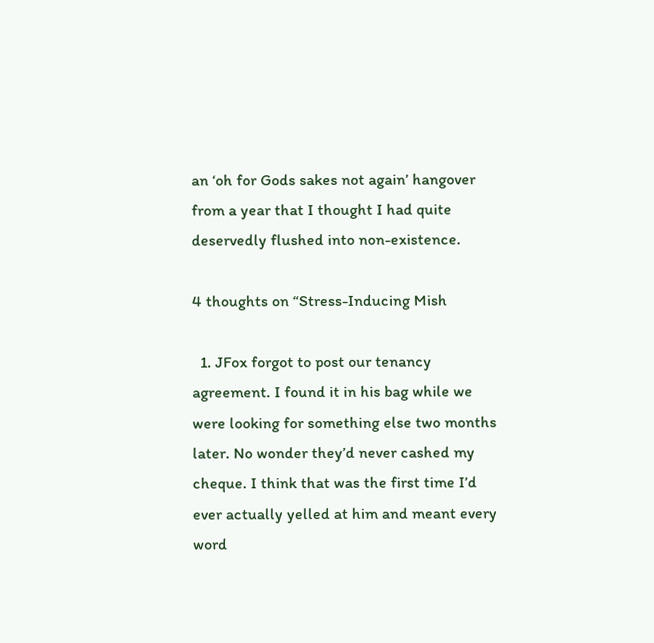an ‘oh for Gods sakes not again’ hangover from a year that I thought I had quite deservedly flushed into non-existence.

4 thoughts on “Stress-Inducing Mish

  1. JFox forgot to post our tenancy agreement. I found it in his bag while we were looking for something else two months later. No wonder they’d never cashed my cheque. I think that was the first time I’d ever actually yelled at him and meant every word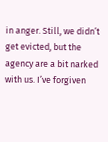in anger. Still, we didn’t get evicted, but the agency are a bit narked with us. I’ve forgiven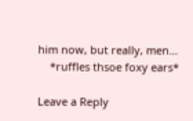him now, but really, men…
    *ruffles thsoe foxy ears*

Leave a Reply